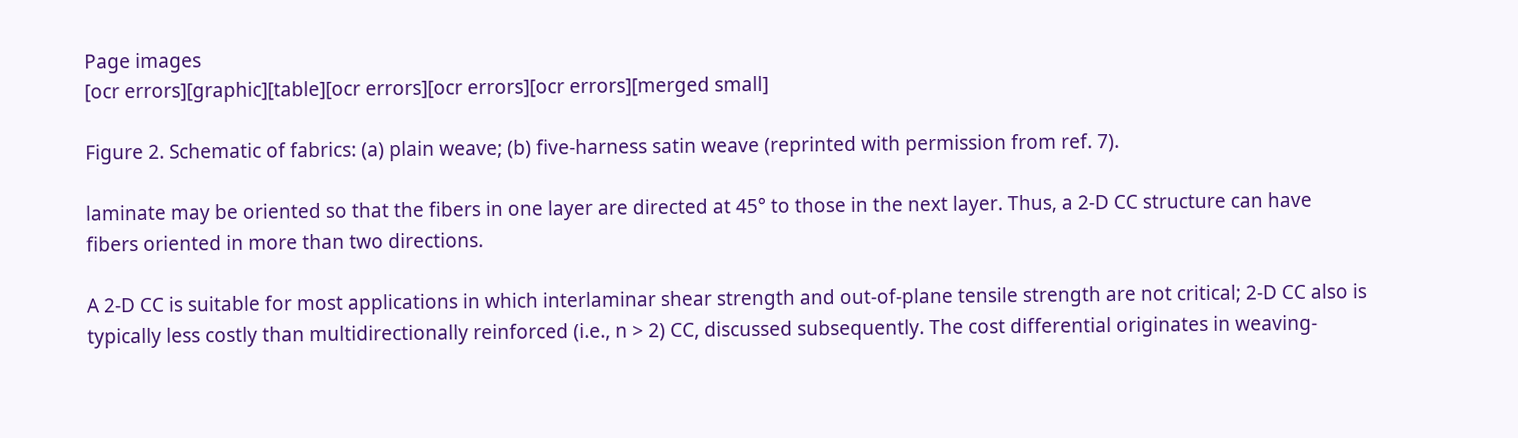Page images
[ocr errors][graphic][table][ocr errors][ocr errors][ocr errors][merged small]

Figure 2. Schematic of fabrics: (a) plain weave; (b) five-harness satin weave (reprinted with permission from ref. 7).

laminate may be oriented so that the fibers in one layer are directed at 45° to those in the next layer. Thus, a 2-D CC structure can have fibers oriented in more than two directions.

A 2-D CC is suitable for most applications in which interlaminar shear strength and out-of-plane tensile strength are not critical; 2-D CC also is typically less costly than multidirectionally reinforced (i.e., n > 2) CC, discussed subsequently. The cost differential originates in weaving-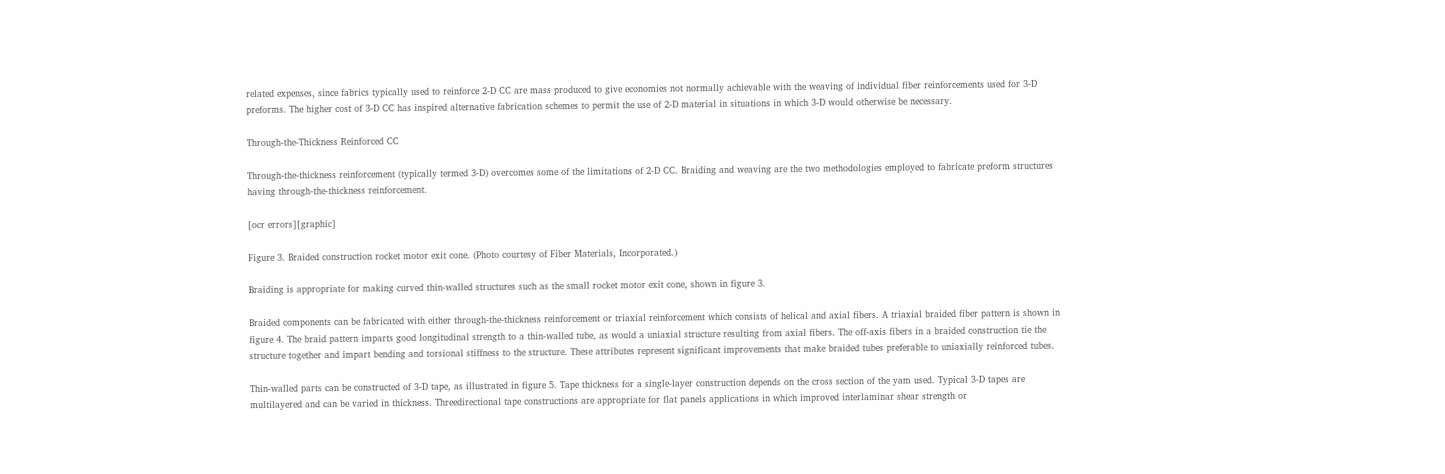related expenses, since fabrics typically used to reinforce 2-D CC are mass produced to give economies not normally achievable with the weaving of individual fiber reinforcements used for 3-D preforms. The higher cost of 3-D CC has inspired alternative fabrication schemes to permit the use of 2-D material in situations in which 3-D would otherwise be necessary.

Through-the-Thickness Reinforced CC

Through-the-thickness reinforcement (typically termed 3-D) overcomes some of the limitations of 2-D CC. Braiding and weaving are the two methodologies employed to fabricate preform structures having through-the-thickness reinforcement.

[ocr errors][graphic]

Figure 3. Braided construction rocket motor exit cone. (Photo courtesy of Fiber Materials, Incorporated.)

Braiding is appropriate for making curved thin-walled structures such as the small rocket motor exit cone, shown in figure 3.

Braided components can be fabricated with either through-the-thickness reinforcement or triaxial reinforcement which consists of helical and axial fibers. A triaxial braided fiber pattern is shown in figure 4. The braid pattern imparts good longitudinal strength to a thin-walled tube, as would a uniaxial structure resulting from axial fibers. The off-axis fibers in a braided construction tie the structure together and impart bending and torsional stiffness to the structure. These attributes represent significant improvements that make braided tubes preferable to uniaxially reinforced tubes.

Thin-walled parts can be constructed of 3-D tape, as illustrated in figure 5. Tape thickness for a single-layer construction depends on the cross section of the yam used. Typical 3-D tapes are multilayered and can be varied in thickness. Threedirectional tape constructions are appropriate for flat panels applications in which improved interlaminar shear strength or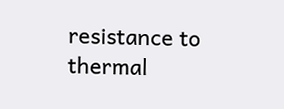resistance to thermal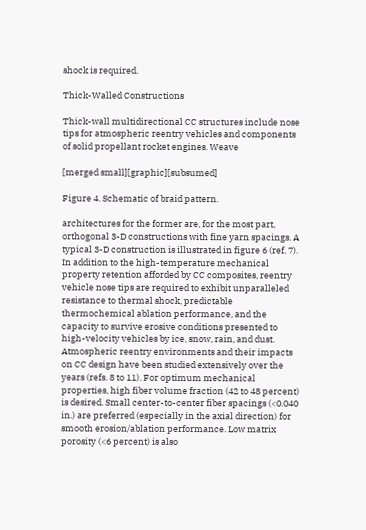shock is required.

Thick-Walled Constructions

Thick-wall multidirectional CC structures include nose tips for atmospheric reentry vehicles and components of solid propellant rocket engines. Weave

[merged small][graphic][subsumed]

Figure 4. Schematic of braid pattern.

architectures for the former are, for the most part, orthogonal 3-D constructions with fine yarn spacings. A typical 3-D construction is illustrated in figure 6 (ref. 7). In addition to the high-temperature mechanical property retention afforded by CC composites, reentry vehicle nose tips are required to exhibit unparalleled resistance to thermal shock, predictable thermochemical ablation performance, and the capacity to survive erosive conditions presented to high-velocity vehicles by ice, snow, rain, and dust. Atmospheric reentry environments and their impacts on CC design have been studied extensively over the years (refs. 8 to 11). For optimum mechanical properties, high fiber volume fraction (42 to 48 percent) is desired. Small center-to-center fiber spacings (<0.040 in.) are preferred (especially in the axial direction) for smooth erosion/ablation performance. Low matrix porosity (<6 percent) is also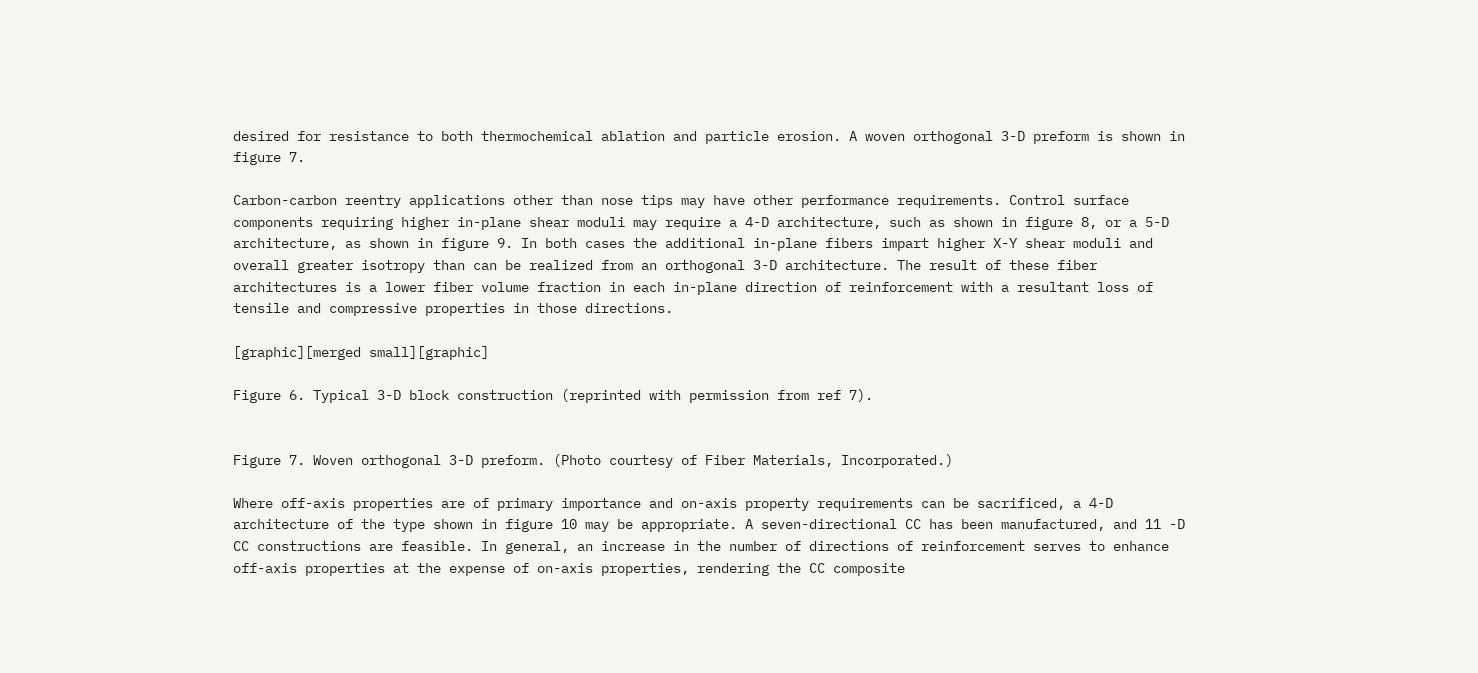desired for resistance to both thermochemical ablation and particle erosion. A woven orthogonal 3-D preform is shown in figure 7.

Carbon-carbon reentry applications other than nose tips may have other performance requirements. Control surface components requiring higher in-plane shear moduli may require a 4-D architecture, such as shown in figure 8, or a 5-D architecture, as shown in figure 9. In both cases the additional in-plane fibers impart higher X-Y shear moduli and overall greater isotropy than can be realized from an orthogonal 3-D architecture. The result of these fiber architectures is a lower fiber volume fraction in each in-plane direction of reinforcement with a resultant loss of tensile and compressive properties in those directions.

[graphic][merged small][graphic]

Figure 6. Typical 3-D block construction (reprinted with permission from ref 7).


Figure 7. Woven orthogonal 3-D preform. (Photo courtesy of Fiber Materials, Incorporated.)

Where off-axis properties are of primary importance and on-axis property requirements can be sacrificed, a 4-D architecture of the type shown in figure 10 may be appropriate. A seven-directional CC has been manufactured, and 11 -D CC constructions are feasible. In general, an increase in the number of directions of reinforcement serves to enhance off-axis properties at the expense of on-axis properties, rendering the CC composite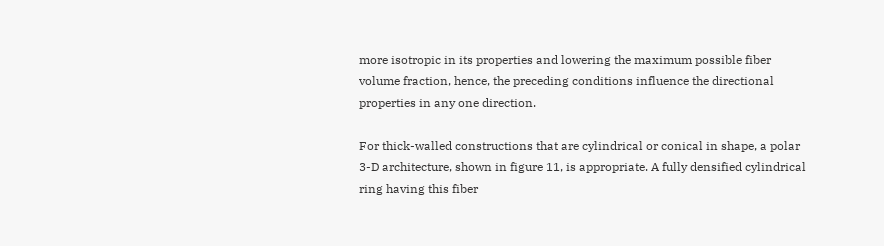more isotropic in its properties and lowering the maximum possible fiber volume fraction, hence, the preceding conditions influence the directional properties in any one direction.

For thick-walled constructions that are cylindrical or conical in shape, a polar 3-D architecture, shown in figure 11, is appropriate. A fully densified cylindrical ring having this fiber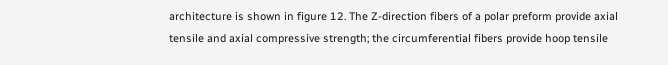architecture is shown in figure 12. The Z-direction fibers of a polar preform provide axial tensile and axial compressive strength; the circumferential fibers provide hoop tensile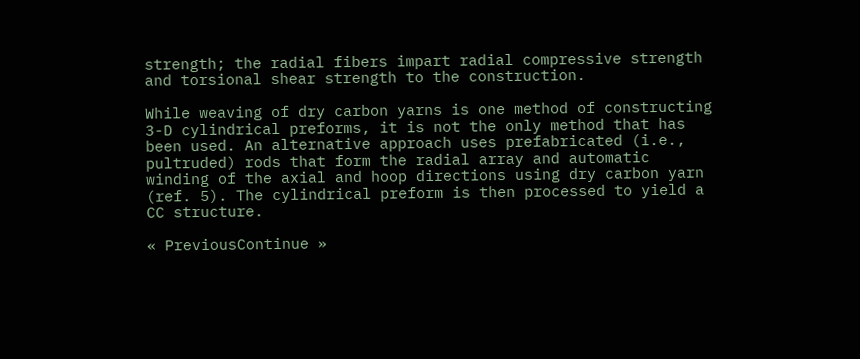strength; the radial fibers impart radial compressive strength and torsional shear strength to the construction.

While weaving of dry carbon yarns is one method of constructing 3-D cylindrical preforms, it is not the only method that has been used. An alternative approach uses prefabricated (i.e., pultruded) rods that form the radial array and automatic winding of the axial and hoop directions using dry carbon yarn (ref. 5). The cylindrical preform is then processed to yield a CC structure.

« PreviousContinue »